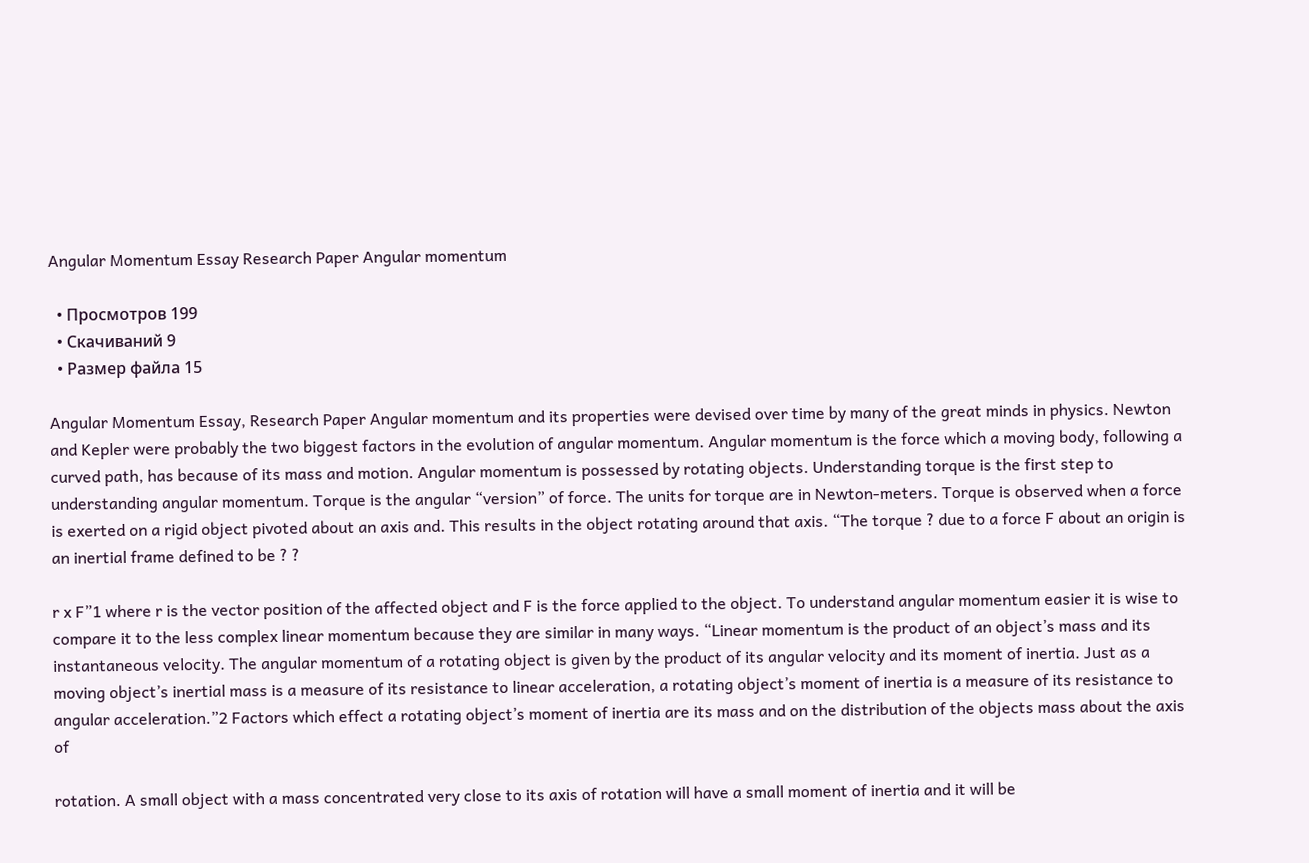Angular Momentum Essay Research Paper Angular momentum

  • Просмотров 199
  • Скачиваний 9
  • Размер файла 15

Angular Momentum Essay, Research Paper Angular momentum and its properties were devised over time by many of the great minds in physics. Newton and Kepler were probably the two biggest factors in the evolution of angular momentum. Angular momentum is the force which a moving body, following a curved path, has because of its mass and motion. Angular momentum is possessed by rotating objects. Understanding torque is the first step to understanding angular momentum. Torque is the angular “version” of force. The units for torque are in Newton-meters. Torque is observed when a force is exerted on a rigid object pivoted about an axis and. This results in the object rotating around that axis. “The torque ? due to a force F about an origin is an inertial frame defined to be ? ?

r x F”1 where r is the vector position of the affected object and F is the force applied to the object. To understand angular momentum easier it is wise to compare it to the less complex linear momentum because they are similar in many ways. “Linear momentum is the product of an object’s mass and its instantaneous velocity. The angular momentum of a rotating object is given by the product of its angular velocity and its moment of inertia. Just as a moving object’s inertial mass is a measure of its resistance to linear acceleration, a rotating object’s moment of inertia is a measure of its resistance to angular acceleration.”2 Factors which effect a rotating object’s moment of inertia are its mass and on the distribution of the objects mass about the axis of

rotation. A small object with a mass concentrated very close to its axis of rotation will have a small moment of inertia and it will be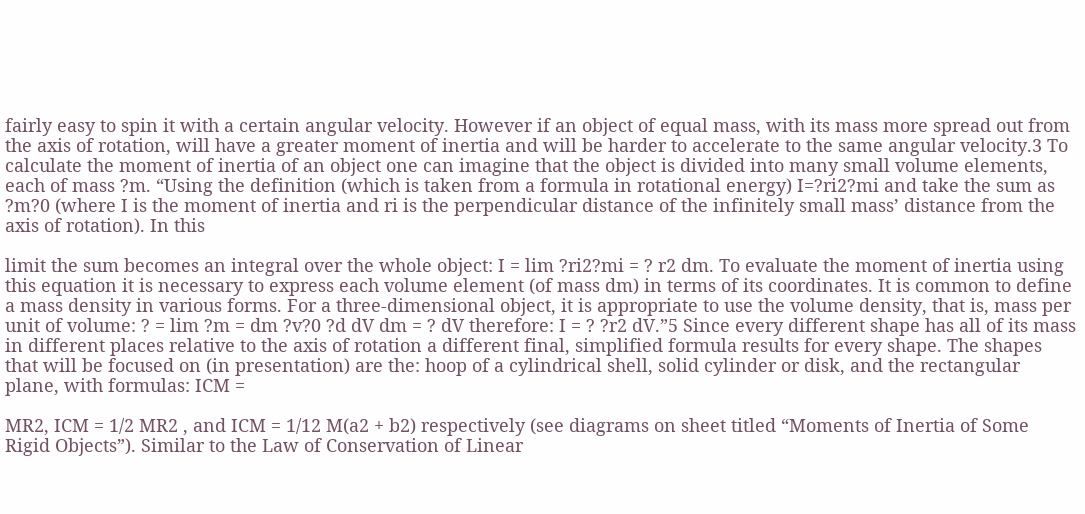fairly easy to spin it with a certain angular velocity. However if an object of equal mass, with its mass more spread out from the axis of rotation, will have a greater moment of inertia and will be harder to accelerate to the same angular velocity.3 To calculate the moment of inertia of an object one can imagine that the object is divided into many small volume elements, each of mass ?m. “Using the definition (which is taken from a formula in rotational energy) I=?ri2?mi and take the sum as ?m?0 (where I is the moment of inertia and ri is the perpendicular distance of the infinitely small mass’ distance from the axis of rotation). In this

limit the sum becomes an integral over the whole object: I = lim ?ri2?mi = ? r2 dm. To evaluate the moment of inertia using this equation it is necessary to express each volume element (of mass dm) in terms of its coordinates. It is common to define a mass density in various forms. For a three-dimensional object, it is appropriate to use the volume density, that is, mass per unit of volume: ? = lim ?m = dm ?v?0 ?d dV dm = ? dV therefore: I = ? ?r2 dV.”5 Since every different shape has all of its mass in different places relative to the axis of rotation a different final, simplified formula results for every shape. The shapes that will be focused on (in presentation) are the: hoop of a cylindrical shell, solid cylinder or disk, and the rectangular plane, with formulas: ICM =

MR2, ICM = 1/2 MR2 , and ICM = 1/12 M(a2 + b2) respectively (see diagrams on sheet titled “Moments of Inertia of Some Rigid Objects”). Similar to the Law of Conservation of Linear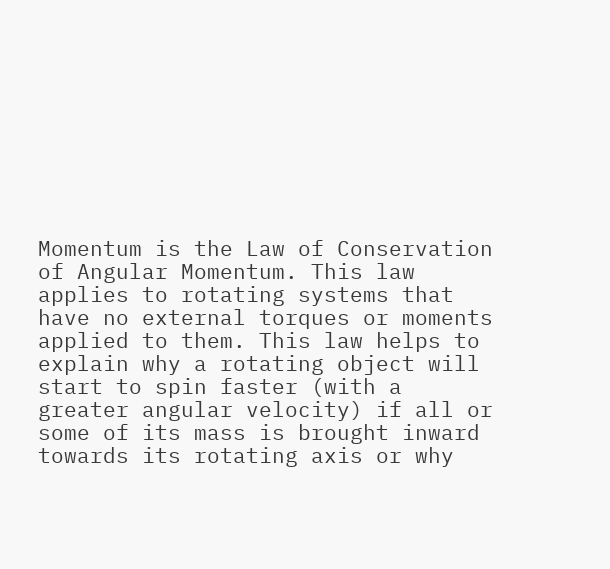Momentum is the Law of Conservation of Angular Momentum. This law applies to rotating systems that have no external torques or moments applied to them. This law helps to explain why a rotating object will start to spin faster (with a greater angular velocity) if all or some of its mass is brought inward towards its rotating axis or why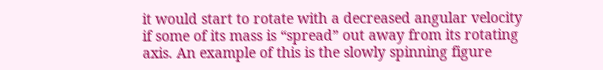it would start to rotate with a decreased angular velocity if some of its mass is “spread” out away from its rotating axis. An example of this is the slowly spinning figure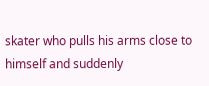skater who pulls his arms close to himself and suddenly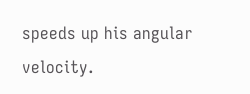speeds up his angular velocity.